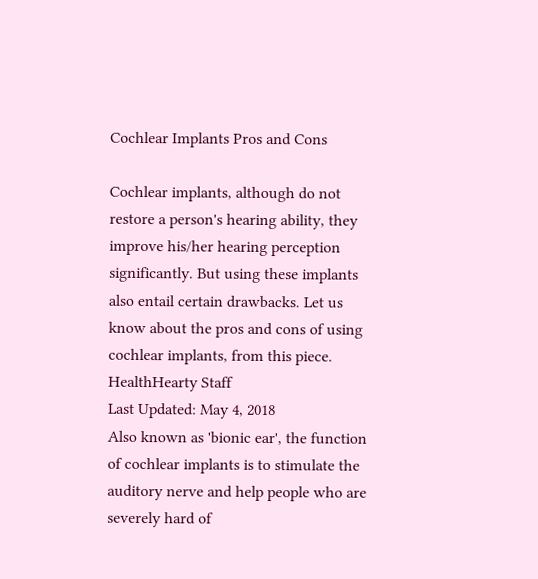Cochlear Implants Pros and Cons

Cochlear implants, although do not restore a person's hearing ability, they improve his/her hearing perception significantly. But using these implants also entail certain drawbacks. Let us know about the pros and cons of using cochlear implants, from this piece.
HealthHearty Staff
Last Updated: May 4, 2018
Also known as 'bionic ear', the function of cochlear implants is to stimulate the auditory nerve and help people who are severely hard of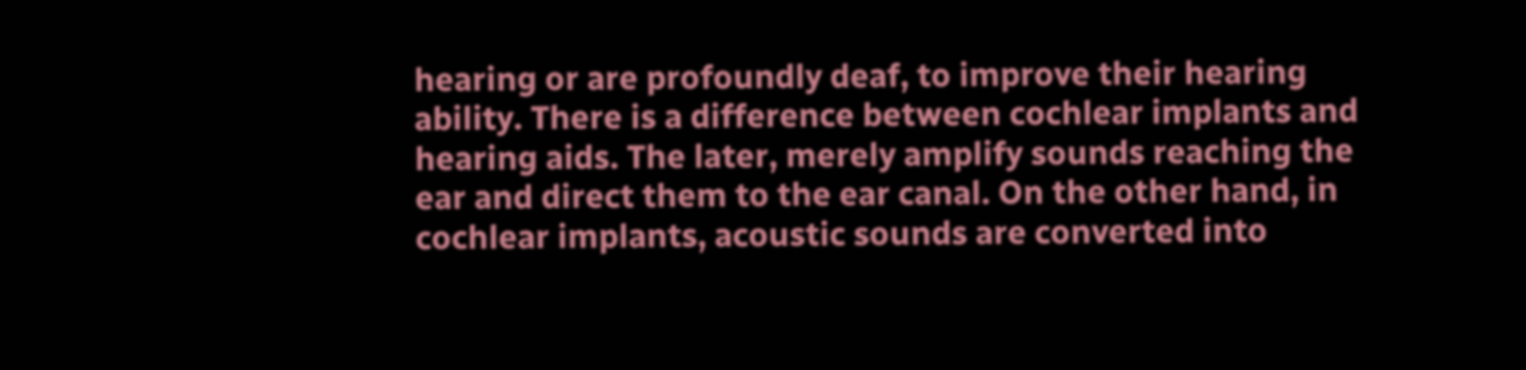hearing or are profoundly deaf, to improve their hearing ability. There is a difference between cochlear implants and hearing aids. The later, merely amplify sounds reaching the ear and direct them to the ear canal. On the other hand, in cochlear implants, acoustic sounds are converted into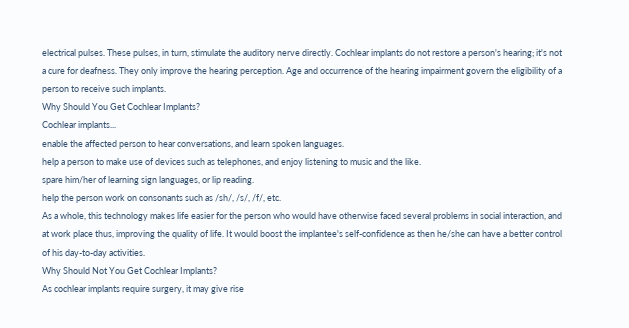electrical pulses. These pulses, in turn, stimulate the auditory nerve directly. Cochlear implants do not restore a person's hearing; it's not a cure for deafness. They only improve the hearing perception. Age and occurrence of the hearing impairment govern the eligibility of a person to receive such implants.
Why Should You Get Cochlear Implants?
Cochlear implants...
enable the affected person to hear conversations, and learn spoken languages.
help a person to make use of devices such as telephones, and enjoy listening to music and the like.
spare him/her of learning sign languages, or lip reading.
help the person work on consonants such as /sh/, /s/, /f/, etc.
As a whole, this technology makes life easier for the person who would have otherwise faced several problems in social interaction, and at work place thus, improving the quality of life. It would boost the implantee's self-confidence as then he/she can have a better control of his day-to-day activities.
Why Should Not You Get Cochlear Implants?
As cochlear implants require surgery, it may give rise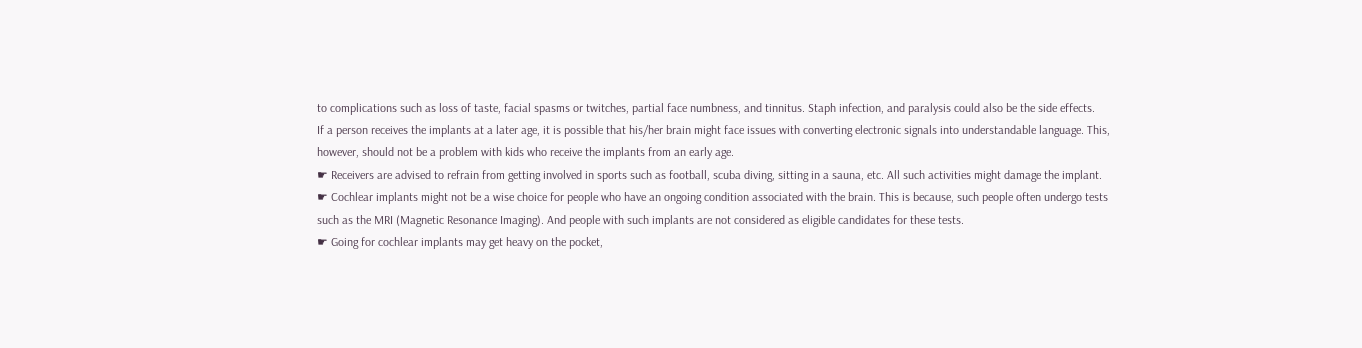to complications such as loss of taste, facial spasms or twitches, partial face numbness, and tinnitus. Staph infection, and paralysis could also be the side effects.
If a person receives the implants at a later age, it is possible that his/her brain might face issues with converting electronic signals into understandable language. This, however, should not be a problem with kids who receive the implants from an early age.
☛ Receivers are advised to refrain from getting involved in sports such as football, scuba diving, sitting in a sauna, etc. All such activities might damage the implant.
☛ Cochlear implants might not be a wise choice for people who have an ongoing condition associated with the brain. This is because, such people often undergo tests such as the MRI (Magnetic Resonance Imaging). And people with such implants are not considered as eligible candidates for these tests.
☛ Going for cochlear implants may get heavy on the pocket,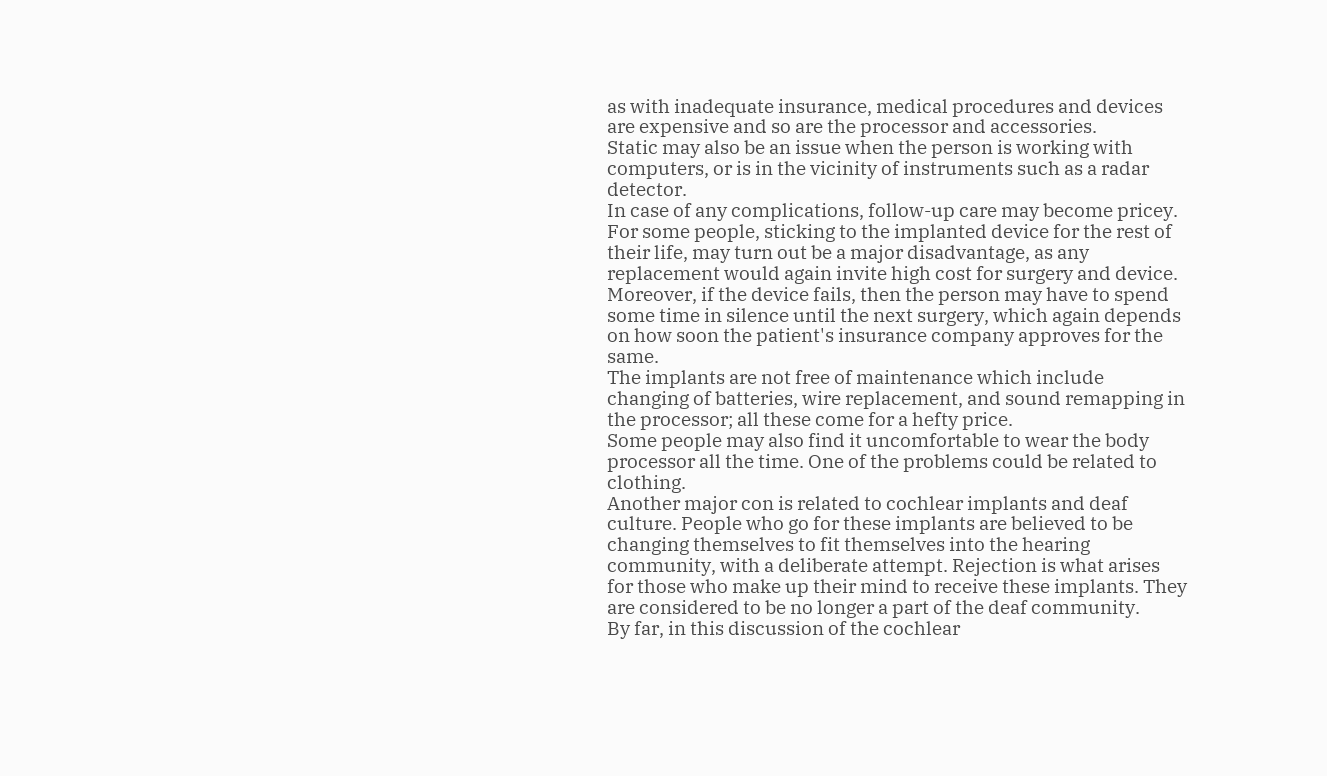as with inadequate insurance, medical procedures and devices are expensive and so are the processor and accessories.
Static may also be an issue when the person is working with computers, or is in the vicinity of instruments such as a radar detector.
In case of any complications, follow-up care may become pricey.
For some people, sticking to the implanted device for the rest of their life, may turn out be a major disadvantage, as any replacement would again invite high cost for surgery and device. Moreover, if the device fails, then the person may have to spend some time in silence until the next surgery, which again depends on how soon the patient's insurance company approves for the same.
The implants are not free of maintenance which include changing of batteries, wire replacement, and sound remapping in the processor; all these come for a hefty price.
Some people may also find it uncomfortable to wear the body processor all the time. One of the problems could be related to clothing.
Another major con is related to cochlear implants and deaf culture. People who go for these implants are believed to be changing themselves to fit themselves into the hearing community, with a deliberate attempt. Rejection is what arises for those who make up their mind to receive these implants. They are considered to be no longer a part of the deaf community.
By far, in this discussion of the cochlear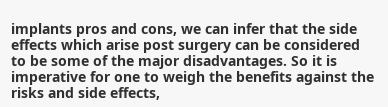implants pros and cons, we can infer that the side effects which arise post surgery can be considered to be some of the major disadvantages. So it is imperative for one to weigh the benefits against the risks and side effects,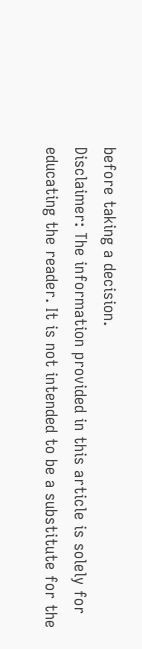before taking a decision.
Disclaimer: The information provided in this article is solely for educating the reader. It is not intended to be a substitute for the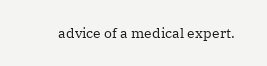advice of a medical expert.